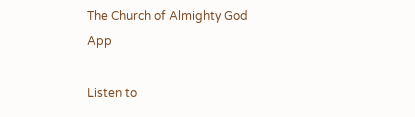The Church of Almighty God App

Listen to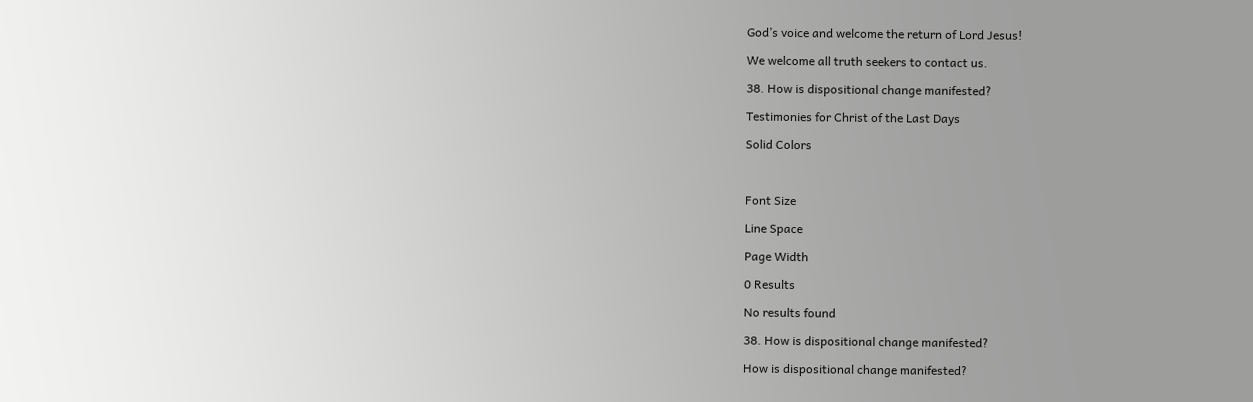God’s voice and welcome the return of Lord Jesus!

We welcome all truth seekers to contact us.

38. How is dispositional change manifested?

Testimonies for Christ of the Last Days

Solid Colors



Font Size

Line Space

Page Width

0 Results

No results found

38. How is dispositional change manifested?

How is dispositional change manifested?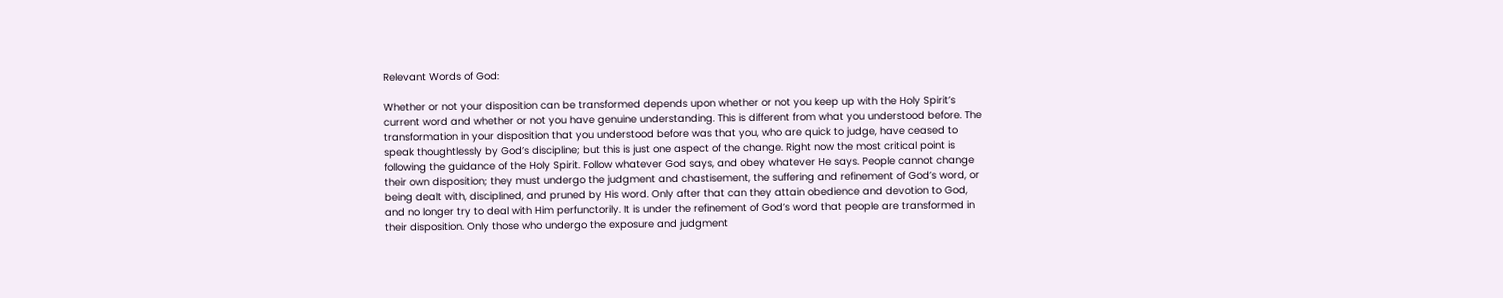Relevant Words of God:

Whether or not your disposition can be transformed depends upon whether or not you keep up with the Holy Spirit’s current word and whether or not you have genuine understanding. This is different from what you understood before. The transformation in your disposition that you understood before was that you, who are quick to judge, have ceased to speak thoughtlessly by God’s discipline; but this is just one aspect of the change. Right now the most critical point is following the guidance of the Holy Spirit. Follow whatever God says, and obey whatever He says. People cannot change their own disposition; they must undergo the judgment and chastisement, the suffering and refinement of God’s word, or being dealt with, disciplined, and pruned by His word. Only after that can they attain obedience and devotion to God, and no longer try to deal with Him perfunctorily. It is under the refinement of God’s word that people are transformed in their disposition. Only those who undergo the exposure and judgment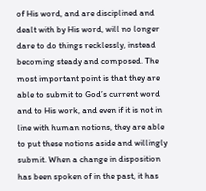of His word, and are disciplined and dealt with by His word, will no longer dare to do things recklessly, instead becoming steady and composed. The most important point is that they are able to submit to God’s current word and to His work, and even if it is not in line with human notions, they are able to put these notions aside and willingly submit. When a change in disposition has been spoken of in the past, it has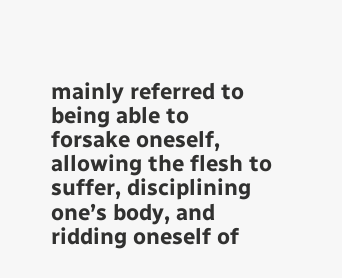mainly referred to being able to forsake oneself, allowing the flesh to suffer, disciplining one’s body, and ridding oneself of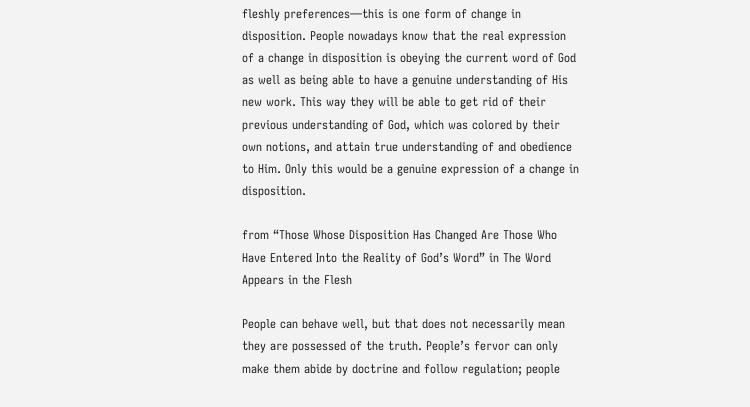fleshly preferences—this is one form of change in disposition. People nowadays know that the real expression of a change in disposition is obeying the current word of God as well as being able to have a genuine understanding of His new work. This way they will be able to get rid of their previous understanding of God, which was colored by their own notions, and attain true understanding of and obedience to Him. Only this would be a genuine expression of a change in disposition.

from “Those Whose Disposition Has Changed Are Those Who Have Entered Into the Reality of God’s Word” in The Word Appears in the Flesh

People can behave well, but that does not necessarily mean they are possessed of the truth. People’s fervor can only make them abide by doctrine and follow regulation; people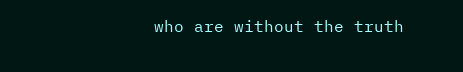who are without the truth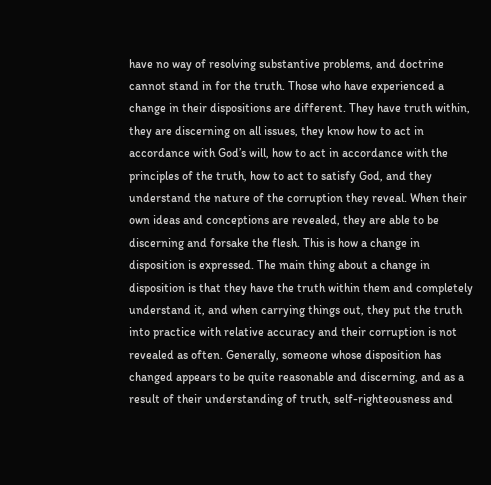have no way of resolving substantive problems, and doctrine cannot stand in for the truth. Those who have experienced a change in their dispositions are different. They have truth within, they are discerning on all issues, they know how to act in accordance with God’s will, how to act in accordance with the principles of the truth, how to act to satisfy God, and they understand the nature of the corruption they reveal. When their own ideas and conceptions are revealed, they are able to be discerning and forsake the flesh. This is how a change in disposition is expressed. The main thing about a change in disposition is that they have the truth within them and completely understand it, and when carrying things out, they put the truth into practice with relative accuracy and their corruption is not revealed as often. Generally, someone whose disposition has changed appears to be quite reasonable and discerning, and as a result of their understanding of truth, self-righteousness and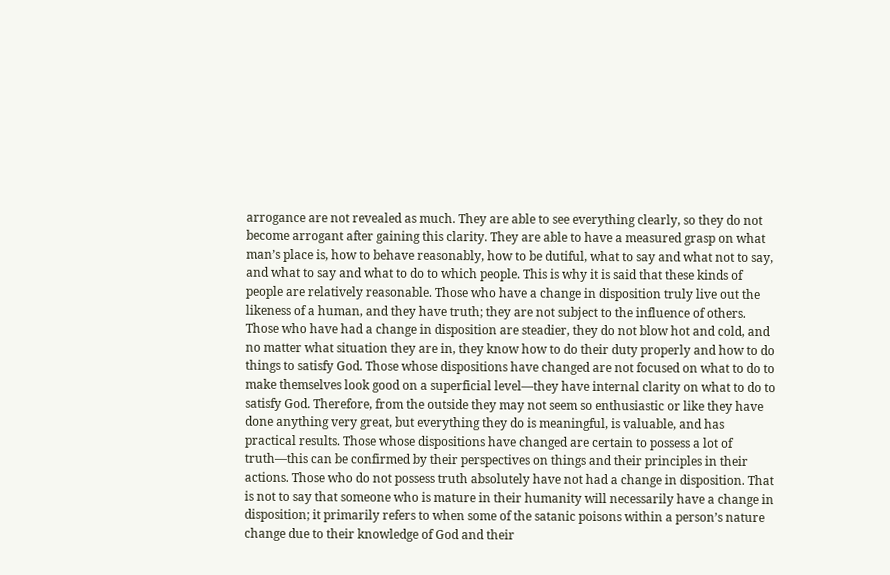arrogance are not revealed as much. They are able to see everything clearly, so they do not become arrogant after gaining this clarity. They are able to have a measured grasp on what man’s place is, how to behave reasonably, how to be dutiful, what to say and what not to say, and what to say and what to do to which people. This is why it is said that these kinds of people are relatively reasonable. Those who have a change in disposition truly live out the likeness of a human, and they have truth; they are not subject to the influence of others. Those who have had a change in disposition are steadier, they do not blow hot and cold, and no matter what situation they are in, they know how to do their duty properly and how to do things to satisfy God. Those whose dispositions have changed are not focused on what to do to make themselves look good on a superficial level—they have internal clarity on what to do to satisfy God. Therefore, from the outside they may not seem so enthusiastic or like they have done anything very great, but everything they do is meaningful, is valuable, and has practical results. Those whose dispositions have changed are certain to possess a lot of truth—this can be confirmed by their perspectives on things and their principles in their actions. Those who do not possess truth absolutely have not had a change in disposition. That is not to say that someone who is mature in their humanity will necessarily have a change in disposition; it primarily refers to when some of the satanic poisons within a person’s nature change due to their knowledge of God and their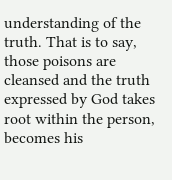understanding of the truth. That is to say, those poisons are cleansed and the truth expressed by God takes root within the person, becomes his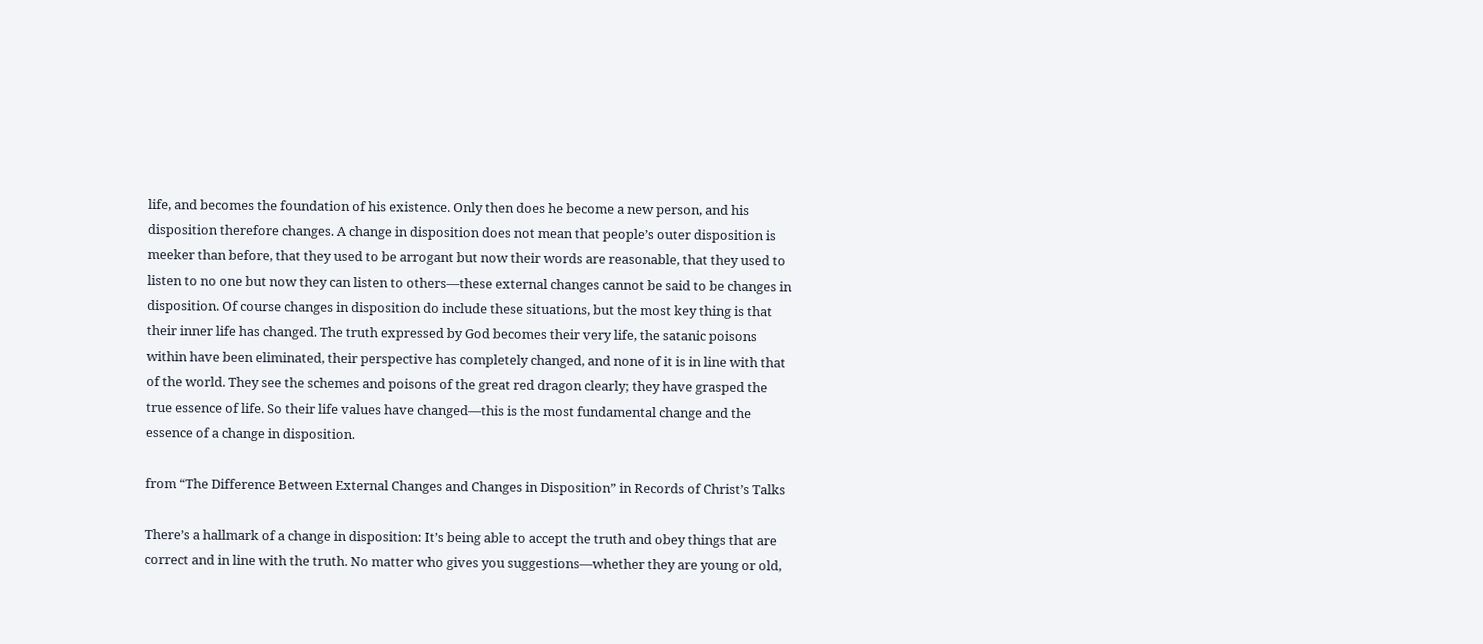life, and becomes the foundation of his existence. Only then does he become a new person, and his disposition therefore changes. A change in disposition does not mean that people’s outer disposition is meeker than before, that they used to be arrogant but now their words are reasonable, that they used to listen to no one but now they can listen to others—these external changes cannot be said to be changes in disposition. Of course changes in disposition do include these situations, but the most key thing is that their inner life has changed. The truth expressed by God becomes their very life, the satanic poisons within have been eliminated, their perspective has completely changed, and none of it is in line with that of the world. They see the schemes and poisons of the great red dragon clearly; they have grasped the true essence of life. So their life values have changed—this is the most fundamental change and the essence of a change in disposition.

from “The Difference Between External Changes and Changes in Disposition” in Records of Christ’s Talks

There’s a hallmark of a change in disposition: It’s being able to accept the truth and obey things that are correct and in line with the truth. No matter who gives you suggestions—whether they are young or old,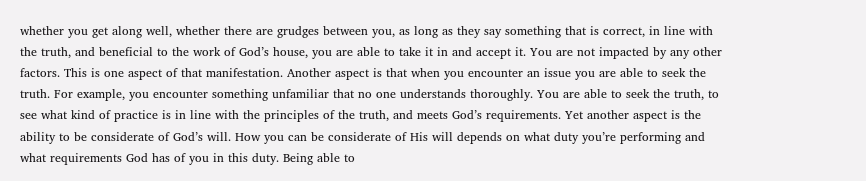whether you get along well, whether there are grudges between you, as long as they say something that is correct, in line with the truth, and beneficial to the work of God’s house, you are able to take it in and accept it. You are not impacted by any other factors. This is one aspect of that manifestation. Another aspect is that when you encounter an issue you are able to seek the truth. For example, you encounter something unfamiliar that no one understands thoroughly. You are able to seek the truth, to see what kind of practice is in line with the principles of the truth, and meets God’s requirements. Yet another aspect is the ability to be considerate of God’s will. How you can be considerate of His will depends on what duty you’re performing and what requirements God has of you in this duty. Being able to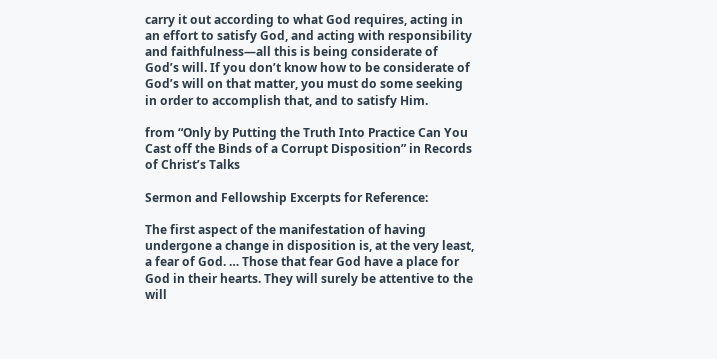carry it out according to what God requires, acting in an effort to satisfy God, and acting with responsibility and faithfulness—all this is being considerate of God’s will. If you don’t know how to be considerate of God’s will on that matter, you must do some seeking in order to accomplish that, and to satisfy Him.

from “Only by Putting the Truth Into Practice Can You Cast off the Binds of a Corrupt Disposition” in Records of Christ’s Talks

Sermon and Fellowship Excerpts for Reference:

The first aspect of the manifestation of having undergone a change in disposition is, at the very least, a fear of God. … Those that fear God have a place for God in their hearts. They will surely be attentive to the will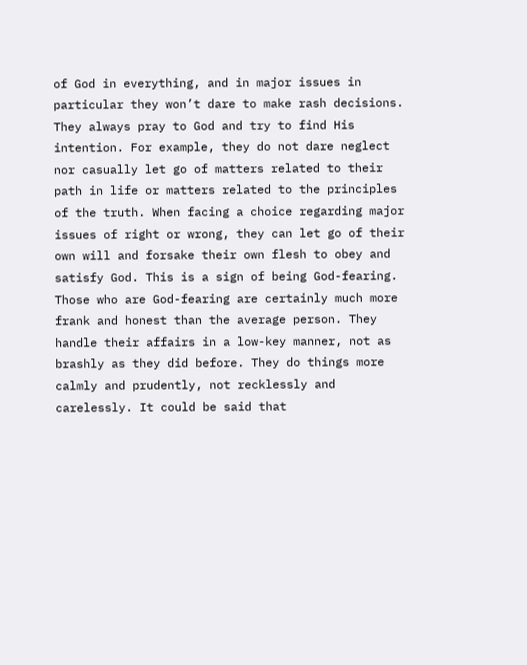of God in everything, and in major issues in particular they won’t dare to make rash decisions. They always pray to God and try to find His intention. For example, they do not dare neglect nor casually let go of matters related to their path in life or matters related to the principles of the truth. When facing a choice regarding major issues of right or wrong, they can let go of their own will and forsake their own flesh to obey and satisfy God. This is a sign of being God-fearing. Those who are God-fearing are certainly much more frank and honest than the average person. They handle their affairs in a low-key manner, not as brashly as they did before. They do things more calmly and prudently, not recklessly and carelessly. It could be said that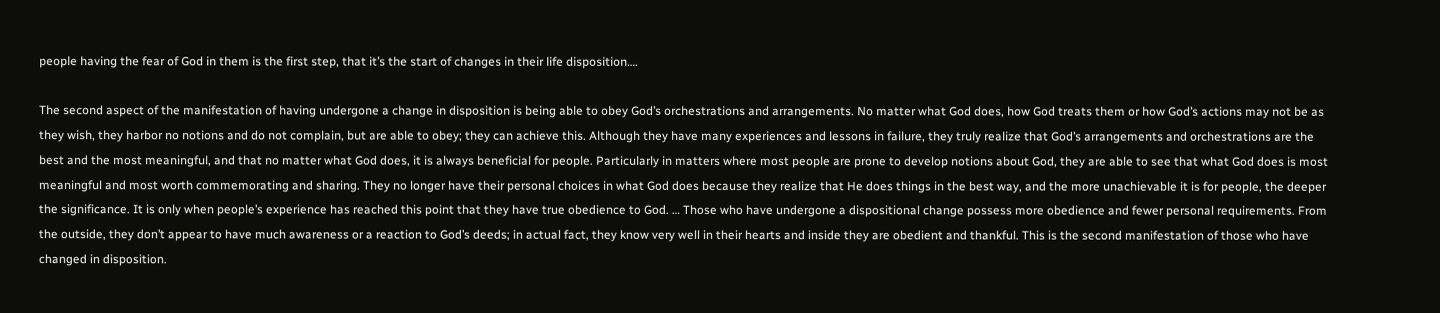people having the fear of God in them is the first step, that it’s the start of changes in their life disposition….

The second aspect of the manifestation of having undergone a change in disposition is being able to obey God’s orchestrations and arrangements. No matter what God does, how God treats them or how God’s actions may not be as they wish, they harbor no notions and do not complain, but are able to obey; they can achieve this. Although they have many experiences and lessons in failure, they truly realize that God’s arrangements and orchestrations are the best and the most meaningful, and that no matter what God does, it is always beneficial for people. Particularly in matters where most people are prone to develop notions about God, they are able to see that what God does is most meaningful and most worth commemorating and sharing. They no longer have their personal choices in what God does because they realize that He does things in the best way, and the more unachievable it is for people, the deeper the significance. It is only when people’s experience has reached this point that they have true obedience to God. … Those who have undergone a dispositional change possess more obedience and fewer personal requirements. From the outside, they don’t appear to have much awareness or a reaction to God’s deeds; in actual fact, they know very well in their hearts and inside they are obedient and thankful. This is the second manifestation of those who have changed in disposition.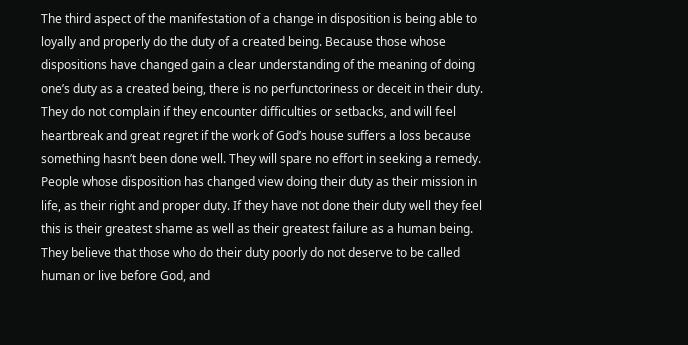The third aspect of the manifestation of a change in disposition is being able to loyally and properly do the duty of a created being. Because those whose dispositions have changed gain a clear understanding of the meaning of doing one’s duty as a created being, there is no perfunctoriness or deceit in their duty. They do not complain if they encounter difficulties or setbacks, and will feel heartbreak and great regret if the work of God’s house suffers a loss because something hasn’t been done well. They will spare no effort in seeking a remedy. People whose disposition has changed view doing their duty as their mission in life, as their right and proper duty. If they have not done their duty well they feel this is their greatest shame as well as their greatest failure as a human being. They believe that those who do their duty poorly do not deserve to be called human or live before God, and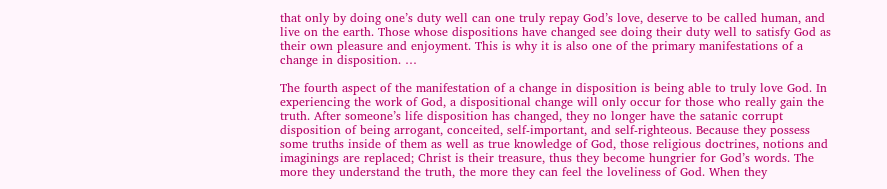that only by doing one’s duty well can one truly repay God’s love, deserve to be called human, and live on the earth. Those whose dispositions have changed see doing their duty well to satisfy God as their own pleasure and enjoyment. This is why it is also one of the primary manifestations of a change in disposition. …

The fourth aspect of the manifestation of a change in disposition is being able to truly love God. In experiencing the work of God, a dispositional change will only occur for those who really gain the truth. After someone’s life disposition has changed, they no longer have the satanic corrupt disposition of being arrogant, conceited, self-important, and self-righteous. Because they possess some truths inside of them as well as true knowledge of God, those religious doctrines, notions and imaginings are replaced; Christ is their treasure, thus they become hungrier for God’s words. The more they understand the truth, the more they can feel the loveliness of God. When they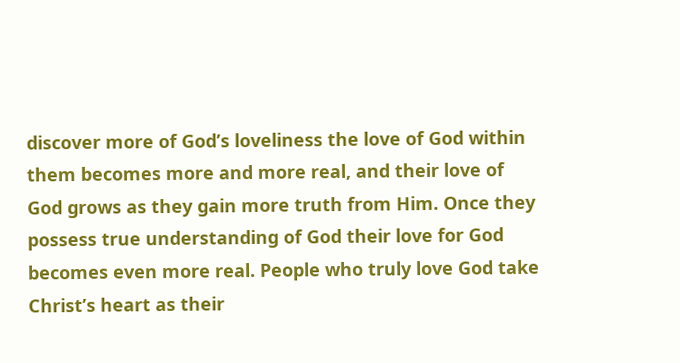discover more of God’s loveliness the love of God within them becomes more and more real, and their love of God grows as they gain more truth from Him. Once they possess true understanding of God their love for God becomes even more real. People who truly love God take Christ’s heart as their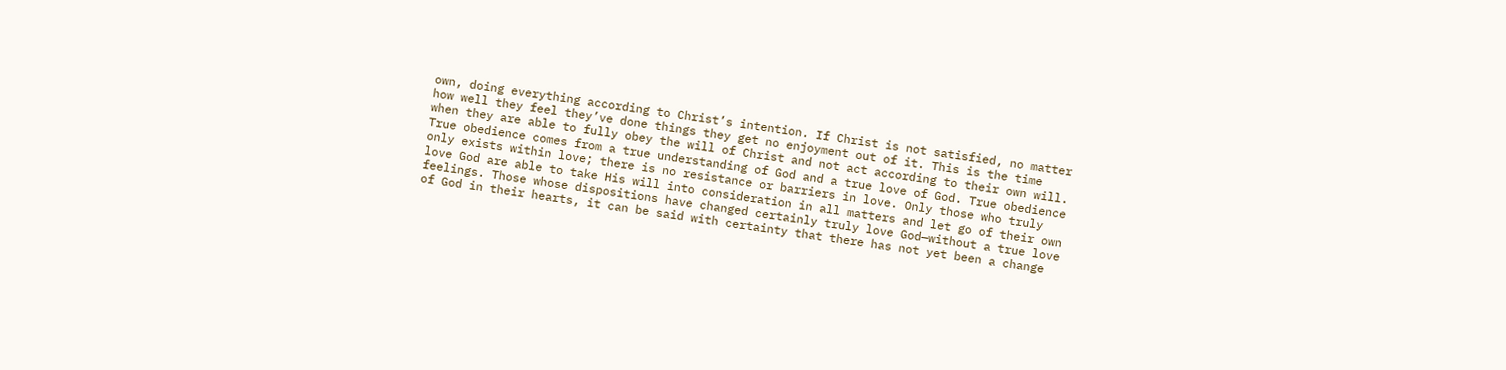own, doing everything according to Christ’s intention. If Christ is not satisfied, no matter how well they feel they’ve done things they get no enjoyment out of it. This is the time when they are able to fully obey the will of Christ and not act according to their own will. True obedience comes from a true understanding of God and a true love of God. True obedience only exists within love; there is no resistance or barriers in love. Only those who truly love God are able to take His will into consideration in all matters and let go of their own feelings. Those whose dispositions have changed certainly truly love God—without a true love of God in their hearts, it can be said with certainty that there has not yet been a change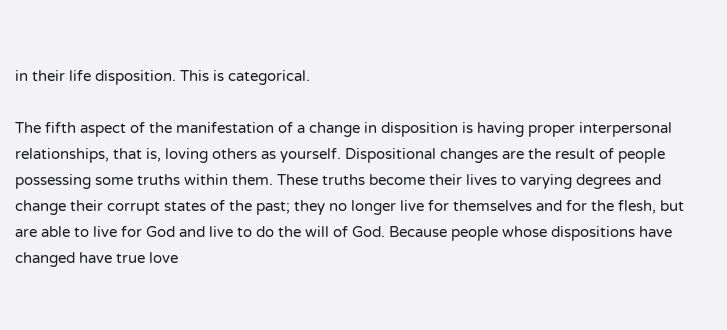in their life disposition. This is categorical.

The fifth aspect of the manifestation of a change in disposition is having proper interpersonal relationships, that is, loving others as yourself. Dispositional changes are the result of people possessing some truths within them. These truths become their lives to varying degrees and change their corrupt states of the past; they no longer live for themselves and for the flesh, but are able to live for God and live to do the will of God. Because people whose dispositions have changed have true love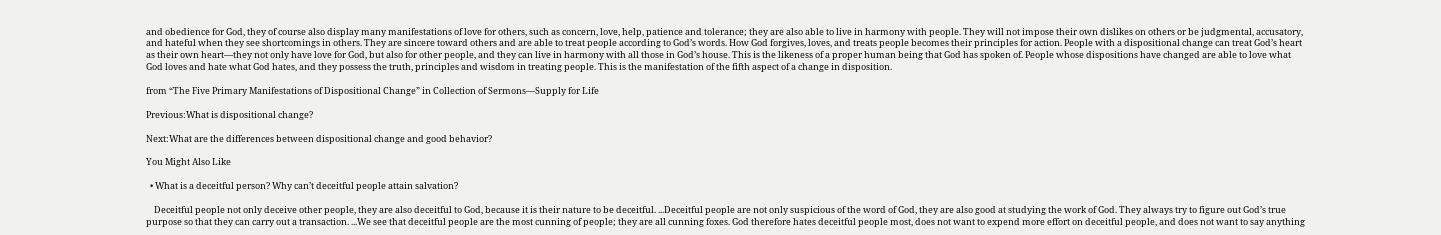and obedience for God, they of course also display many manifestations of love for others, such as concern, love, help, patience and tolerance; they are also able to live in harmony with people. They will not impose their own dislikes on others or be judgmental, accusatory, and hateful when they see shortcomings in others. They are sincere toward others and are able to treat people according to God’s words. How God forgives, loves, and treats people becomes their principles for action. People with a dispositional change can treat God’s heart as their own heart—they not only have love for God, but also for other people, and they can live in harmony with all those in God’s house. This is the likeness of a proper human being that God has spoken of. People whose dispositions have changed are able to love what God loves and hate what God hates, and they possess the truth, principles and wisdom in treating people. This is the manifestation of the fifth aspect of a change in disposition.

from “The Five Primary Manifestations of Dispositional Change” in Collection of Sermons—Supply for Life

Previous:What is dispositional change?

Next:What are the differences between dispositional change and good behavior?

You Might Also Like

  • What is a deceitful person? Why can’t deceitful people attain salvation?

    Deceitful people not only deceive other people, they are also deceitful to God, because it is their nature to be deceitful. ...Deceitful people are not only suspicious of the word of God, they are also good at studying the work of God. They always try to figure out God’s true purpose so that they can carry out a transaction. ...We see that deceitful people are the most cunning of people; they are all cunning foxes. God therefore hates deceitful people most, does not want to expend more effort on deceitful people, and does not want to say anything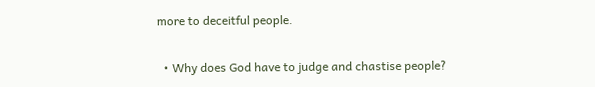more to deceitful people.

  • Why does God have to judge and chastise people?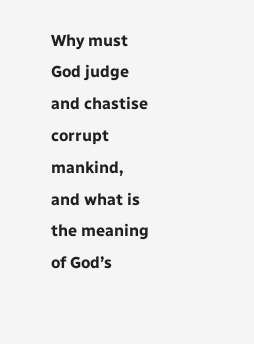Why must God judge and chastise corrupt mankind, and what is the meaning of God’s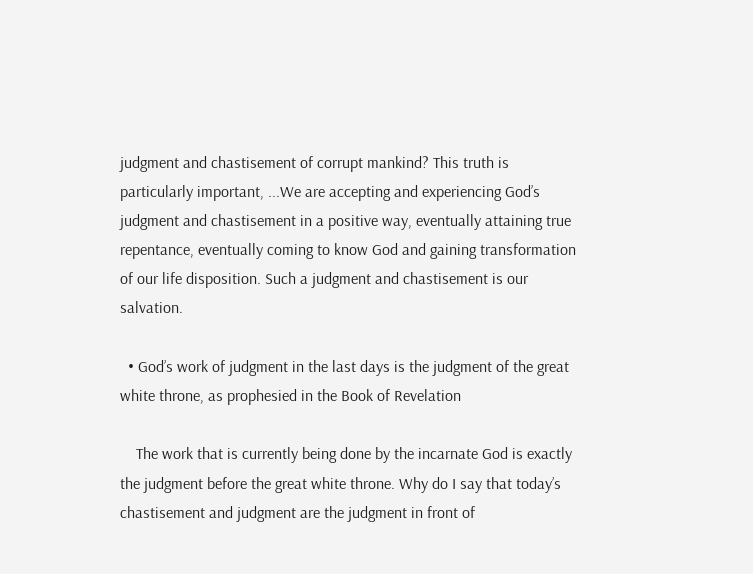judgment and chastisement of corrupt mankind? This truth is particularly important, ...We are accepting and experiencing God’s judgment and chastisement in a positive way, eventually attaining true repentance, eventually coming to know God and gaining transformation of our life disposition. Such a judgment and chastisement is our salvation.

  • God’s work of judgment in the last days is the judgment of the great white throne, as prophesied in the Book of Revelation

    The work that is currently being done by the incarnate God is exactly the judgment before the great white throne. Why do I say that today’s chastisement and judgment are the judgment in front of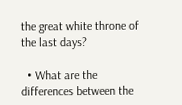the great white throne of the last days?

  • What are the differences between the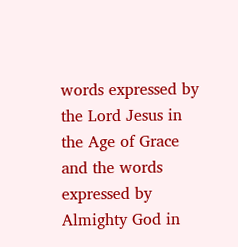words expressed by the Lord Jesus in the Age of Grace and the words expressed by Almighty God in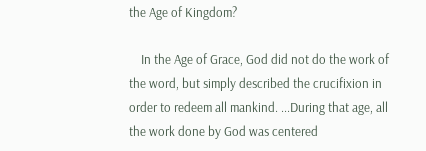the Age of Kingdom?

    In the Age of Grace, God did not do the work of the word, but simply described the crucifixion in order to redeem all mankind. ...During that age, all the work done by God was centered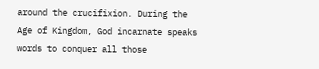around the crucifixion. During the Age of Kingdom, God incarnate speaks words to conquer all those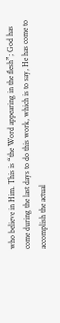who believe in Him. This is “the Word appearing in the flesh”; God has come during the last days to do this work, which is to say, He has come to accomplish the actual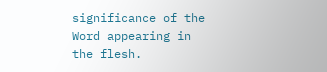significance of the Word appearing in the flesh.